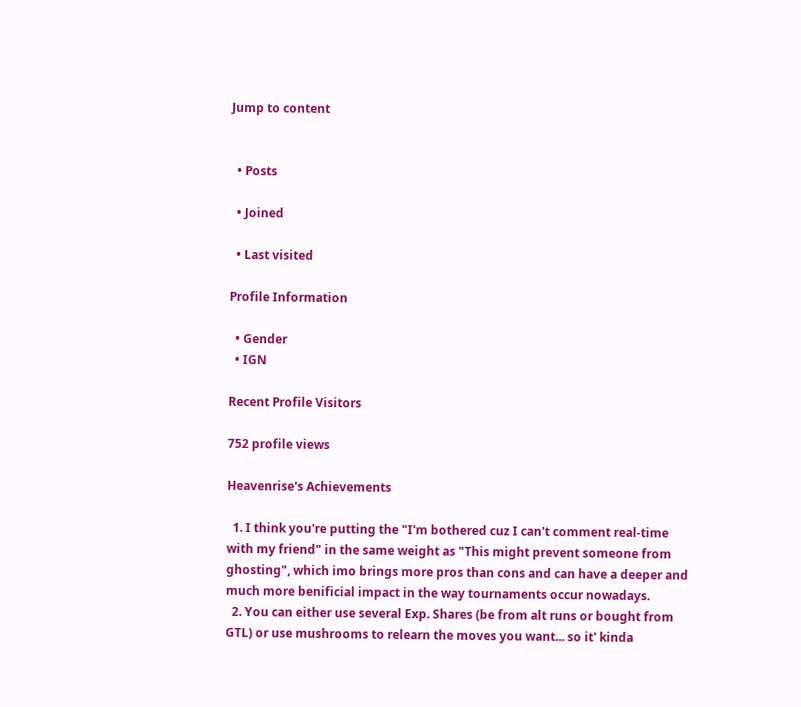Jump to content


  • Posts

  • Joined

  • Last visited

Profile Information

  • Gender
  • IGN

Recent Profile Visitors

752 profile views

Heavenrise's Achievements

  1. I think you're putting the "I'm bothered cuz I can't comment real-time with my friend" in the same weight as "This might prevent someone from ghosting", which imo brings more pros than cons and can have a deeper and much more benificial impact in the way tournaments occur nowadays.
  2. You can either use several Exp. Shares (be from alt runs or bought from GTL) or use mushrooms to relearn the moves you want... so it' kinda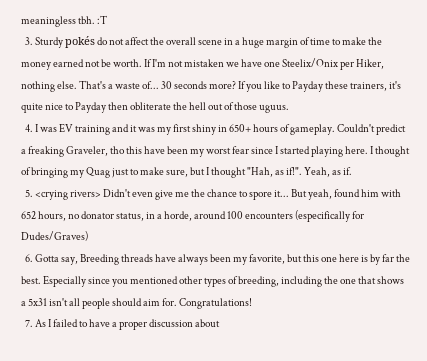meaningless tbh. :T
  3. Sturdy pokés do not affect the overall scene in a huge margin of time to make the money earned not be worth. If I'm not mistaken we have one Steelix/Onix per Hiker, nothing else. That's a waste of... 30 seconds more? If you like to Payday these trainers, it's quite nice to Payday then obliterate the hell out of those uguus.
  4. I was EV training and it was my first shiny in 650+ hours of gameplay. Couldn't predict a freaking Graveler, tho this have been my worst fear since I started playing here. I thought of bringing my Quag just to make sure, but I thought "Hah, as if!". Yeah, as if.
  5. <crying rivers> Didn't even give me the chance to spore it... But yeah, found him with 652 hours, no donator status, in a horde, around 100 encounters (especifically for Dudes/Graves)
  6. Gotta say, Breeding threads have always been my favorite, but this one here is by far the best. Especially since you mentioned other types of breeding, including the one that shows a 5x31 isn't all people should aim for. Congratulations!
  7. As I failed to have a proper discussion about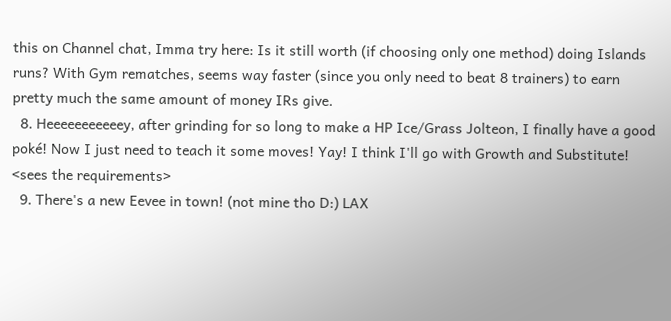this on Channel chat, Imma try here: Is it still worth (if choosing only one method) doing Islands runs? With Gym rematches, seems way faster (since you only need to beat 8 trainers) to earn pretty much the same amount of money IRs give.
  8. Heeeeeeeeeeey, after grinding for so long to make a HP Ice/Grass Jolteon, I finally have a good poké! Now I just need to teach it some moves! Yay! I think I'll go with Growth and Substitute! <sees the requirements>
  9. There's a new Eevee in town! (not mine tho D:) LAX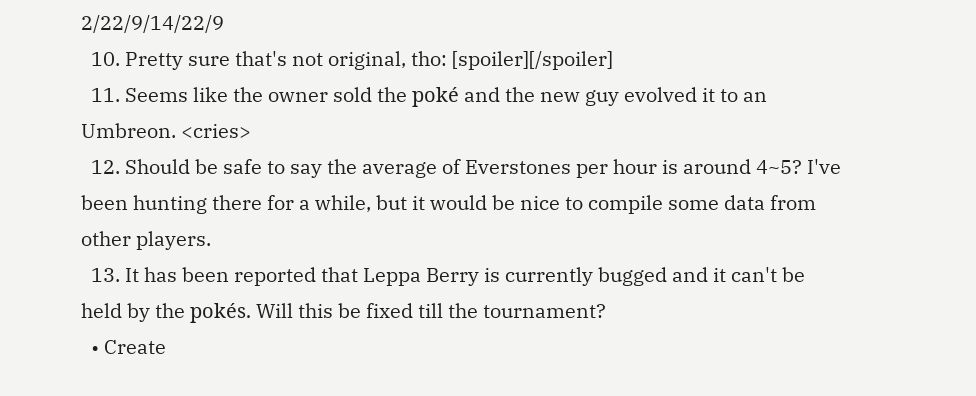2/22/9/14/22/9
  10. Pretty sure that's not original, tho: [spoiler][/spoiler]
  11. Seems like the owner sold the poké and the new guy evolved it to an Umbreon. <cries>
  12. Should be safe to say the average of Everstones per hour is around 4~5? I've been hunting there for a while, but it would be nice to compile some data from other players.
  13. It has been reported that Leppa Berry is currently bugged and it can't be held by the pokés. Will this be fixed till the tournament?
  • Create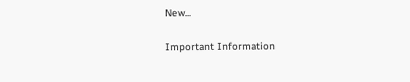New...

Important Information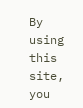By using this site, you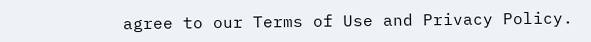agree to our Terms of Use and Privacy Policy.